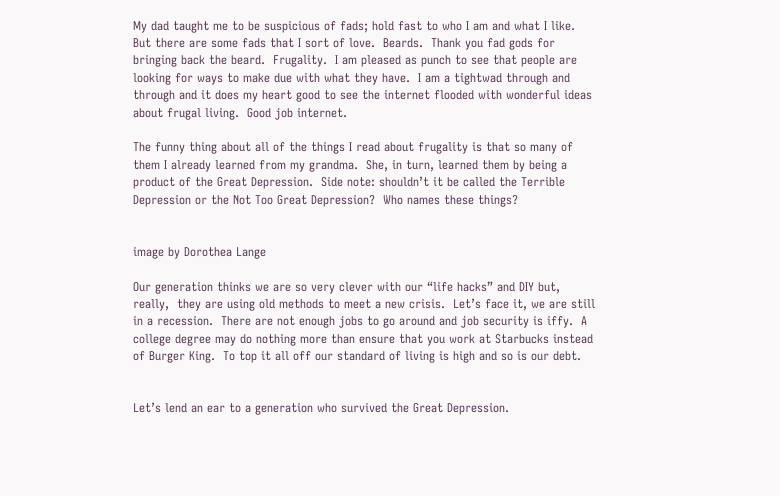My dad taught me to be suspicious of fads; hold fast to who I am and what I like.  But there are some fads that I sort of love.  Beards.  Thank you fad gods for bringing back the beard.  Frugality.  I am pleased as punch to see that people are looking for ways to make due with what they have.  I am a tightwad through and through and it does my heart good to see the internet flooded with wonderful ideas about frugal living.  Good job internet.

The funny thing about all of the things I read about frugality is that so many of them I already learned from my grandma.  She, in turn, learned them by being a product of the Great Depression.  Side note: shouldn’t it be called the Terrible Depression or the Not Too Great Depression?  Who names these things?


image by Dorothea Lange

Our generation thinks we are so very clever with our “life hacks” and DIY but, really,  they are using old methods to meet a new crisis.  Let’s face it, we are still in a recession.  There are not enough jobs to go around and job security is iffy.  A college degree may do nothing more than ensure that you work at Starbucks instead of Burger King.  To top it all off our standard of living is high and so is our debt.


Let’s lend an ear to a generation who survived the Great Depression.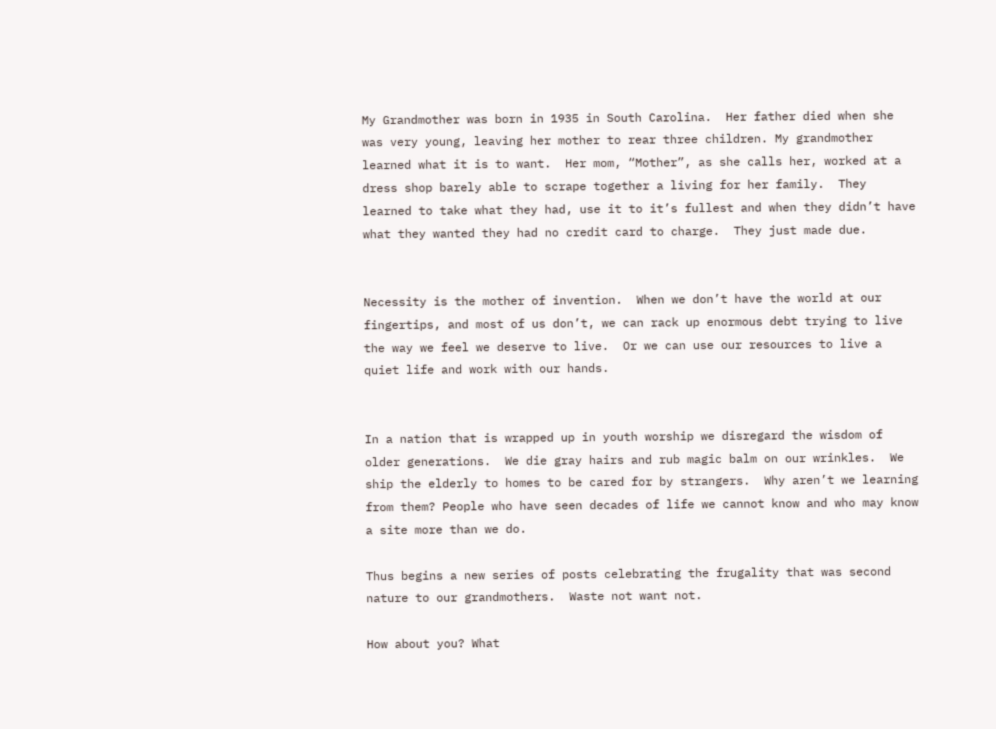My Grandmother was born in 1935 in South Carolina.  Her father died when she was very young, leaving her mother to rear three children. My grandmother learned what it is to want.  Her mom, “Mother”, as she calls her, worked at a dress shop barely able to scrape together a living for her family.  They learned to take what they had, use it to it’s fullest and when they didn’t have what they wanted they had no credit card to charge.  They just made due.


Necessity is the mother of invention.  When we don’t have the world at our fingertips, and most of us don’t, we can rack up enormous debt trying to live the way we feel we deserve to live.  Or we can use our resources to live a quiet life and work with our hands.


In a nation that is wrapped up in youth worship we disregard the wisdom of older generations.  We die gray hairs and rub magic balm on our wrinkles.  We ship the elderly to homes to be cared for by strangers.  Why aren’t we learning from them? People who have seen decades of life we cannot know and who may know a site more than we do.

Thus begins a new series of posts celebrating the frugality that was second nature to our grandmothers.  Waste not want not.

How about you? What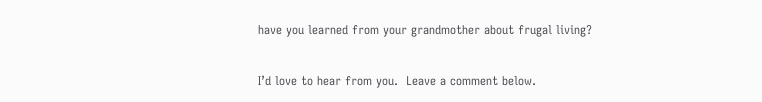have you learned from your grandmother about frugal living?

I’d love to hear from you.  Leave a comment below.